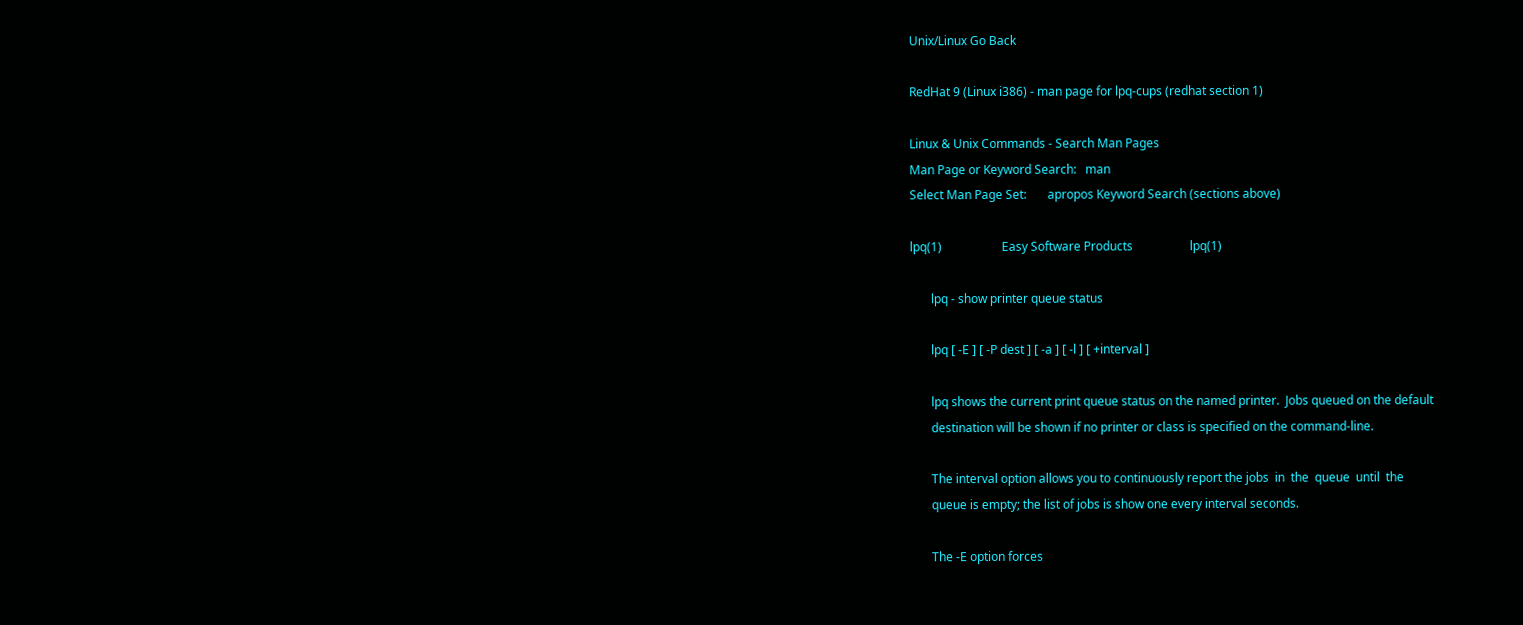Unix/Linux Go Back

RedHat 9 (Linux i386) - man page for lpq-cups (redhat section 1)

Linux & Unix Commands - Search Man Pages
Man Page or Keyword Search:   man
Select Man Page Set:       apropos Keyword Search (sections above)

lpq(1)                    Easy Software Products                   lpq(1)

       lpq - show printer queue status

       lpq [ -E ] [ -P dest ] [ -a ] [ -l ] [ +interval ]

       lpq shows the current print queue status on the named printer.  Jobs queued on the default
       destination will be shown if no printer or class is specified on the command-line.

       The interval option allows you to continuously report the jobs  in  the  queue  until  the
       queue is empty; the list of jobs is show one every interval seconds.

       The -E option forces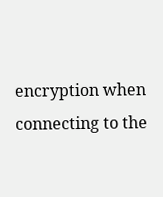encryption when connecting to the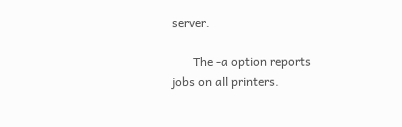server.

       The -a option reports jobs on all printers.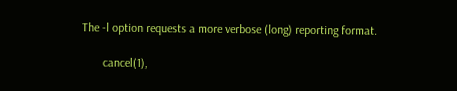The -l option requests a more verbose (long) reporting format.

       cancel(1),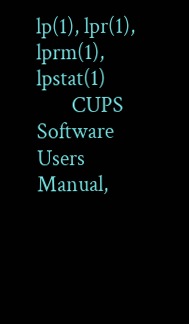lp(1), lpr(1), lprm(1), lpstat(1)
       CUPS Software Users Manual,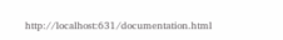http://localhost:631/documentation.html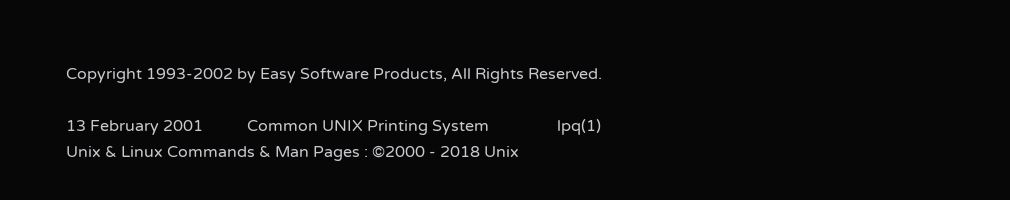Copyright 1993-2002 by Easy Software Products, All Rights Reserved.

13 February 2001           Common UNIX Printing System                 lpq(1)
Unix & Linux Commands & Man Pages : ©2000 - 2018 Unix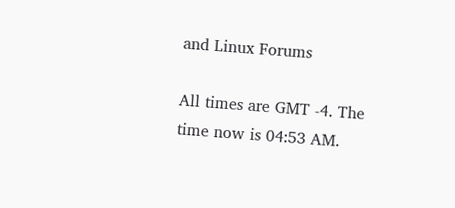and Linux Forums

All times are GMT -4. The time now is 04:53 AM.